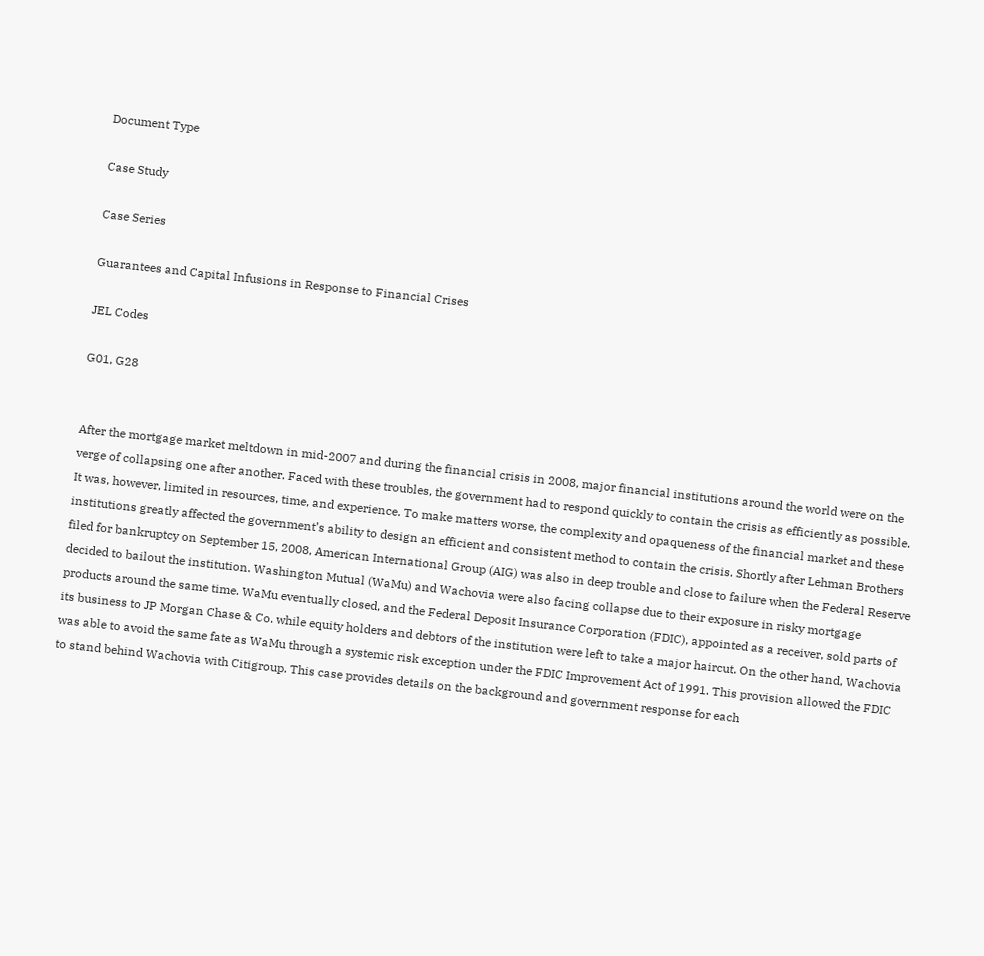Document Type

Case Study

Case Series

Guarantees and Capital Infusions in Response to Financial Crises

JEL Codes

G01, G28


After the mortgage market meltdown in mid-2007 and during the financial crisis in 2008, major financial institutions around the world were on the verge of collapsing one after another. Faced with these troubles, the government had to respond quickly to contain the crisis as efficiently as possible. It was, however, limited in resources, time, and experience. To make matters worse, the complexity and opaqueness of the financial market and these institutions greatly affected the government’s ability to design an efficient and consistent method to contain the crisis. Shortly after Lehman Brothers filed for bankruptcy on September 15, 2008, American International Group (AIG) was also in deep trouble and close to failure when the Federal Reserve decided to bailout the institution. Washington Mutual (WaMu) and Wachovia were also facing collapse due to their exposure in risky mortgage products around the same time. WaMu eventually closed, and the Federal Deposit Insurance Corporation (FDIC), appointed as a receiver, sold parts of its business to JP Morgan Chase & Co. while equity holders and debtors of the institution were left to take a major haircut. On the other hand, Wachovia was able to avoid the same fate as WaMu through a systemic risk exception under the FDIC Improvement Act of 1991. This provision allowed the FDIC to stand behind Wachovia with Citigroup. This case provides details on the background and government response for each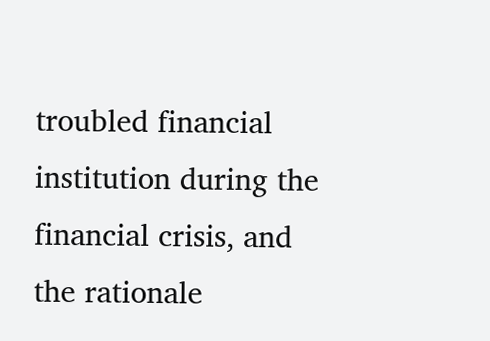troubled financial institution during the financial crisis, and the rationale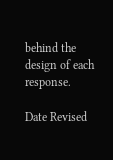behind the design of each response.

Date Revised